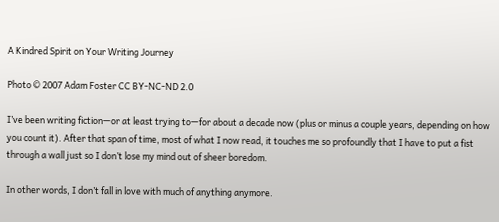A Kindred Spirit on Your Writing Journey

Photo © 2007 Adam Foster CC BY-NC-ND 2.0

I’ve been writing fiction—or at least trying to—for about a decade now (plus or minus a couple years, depending on how you count it). After that span of time, most of what I now read, it touches me so profoundly that I have to put a fist through a wall just so I don’t lose my mind out of sheer boredom.

In other words, I don’t fall in love with much of anything anymore.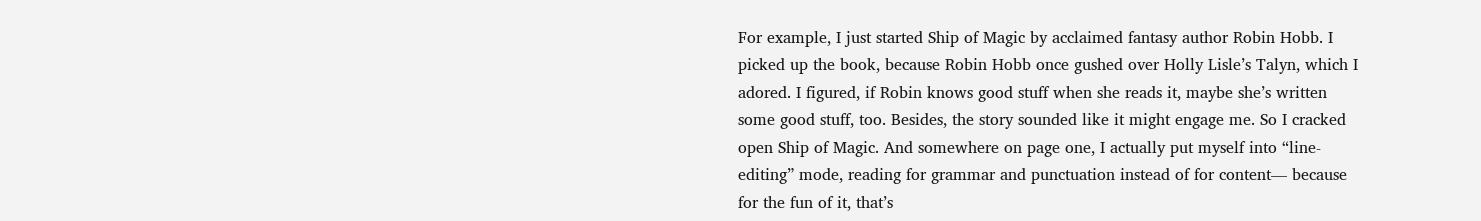For example, I just started Ship of Magic by acclaimed fantasy author Robin Hobb. I picked up the book, because Robin Hobb once gushed over Holly Lisle’s Talyn, which I adored. I figured, if Robin knows good stuff when she reads it, maybe she’s written some good stuff, too. Besides, the story sounded like it might engage me. So I cracked open Ship of Magic. And somewhere on page one, I actually put myself into “line-editing” mode, reading for grammar and punctuation instead of for content— because for the fun of it, that’s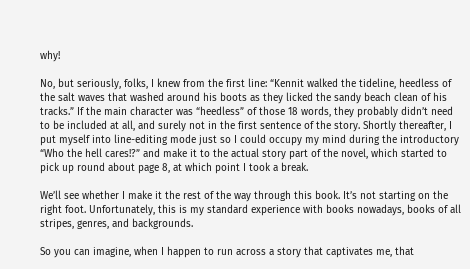why!

No, but seriously, folks, I knew from the first line: “Kennit walked the tideline, heedless of the salt waves that washed around his boots as they licked the sandy beach clean of his tracks.” If the main character was “heedless” of those 18 words, they probably didn’t need to be included at all, and surely not in the first sentence of the story. Shortly thereafter, I put myself into line-editing mode just so I could occupy my mind during the introductory “Who the hell cares!?” and make it to the actual story part of the novel, which started to pick up round about page 8, at which point I took a break.

We’ll see whether I make it the rest of the way through this book. It’s not starting on the right foot. Unfortunately, this is my standard experience with books nowadays, books of all stripes, genres, and backgrounds.

So you can imagine, when I happen to run across a story that captivates me, that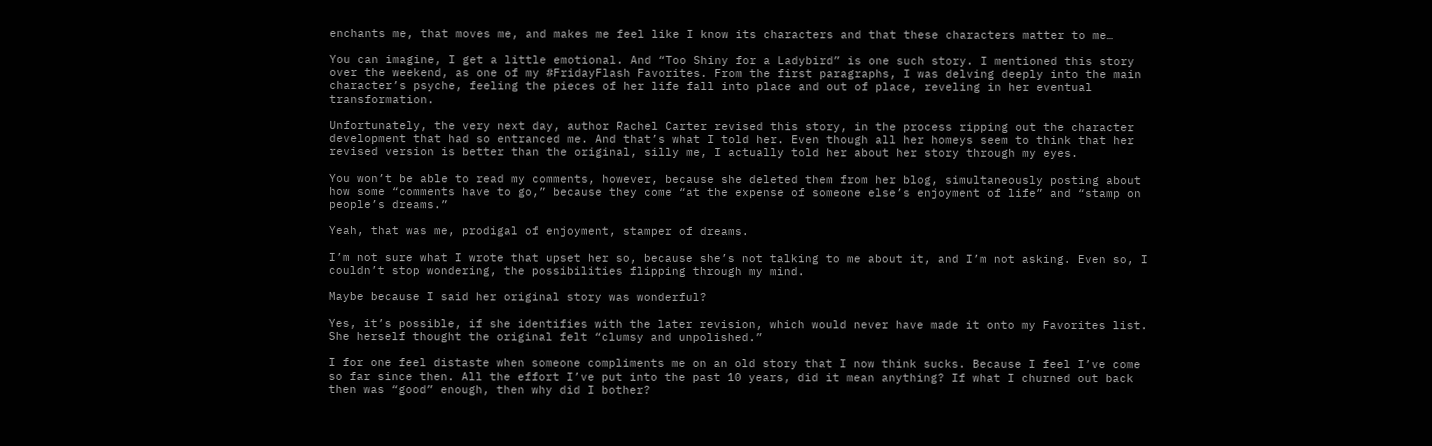enchants me, that moves me, and makes me feel like I know its characters and that these characters matter to me…

You can imagine, I get a little emotional. And “Too Shiny for a Ladybird” is one such story. I mentioned this story over the weekend, as one of my #FridayFlash Favorites. From the first paragraphs, I was delving deeply into the main character’s psyche, feeling the pieces of her life fall into place and out of place, reveling in her eventual transformation.

Unfortunately, the very next day, author Rachel Carter revised this story, in the process ripping out the character development that had so entranced me. And that’s what I told her. Even though all her homeys seem to think that her revised version is better than the original, silly me, I actually told her about her story through my eyes.

You won’t be able to read my comments, however, because she deleted them from her blog, simultaneously posting about how some “comments have to go,” because they come “at the expense of someone else’s enjoyment of life” and “stamp on people’s dreams.”

Yeah, that was me, prodigal of enjoyment, stamper of dreams.

I’m not sure what I wrote that upset her so, because she’s not talking to me about it, and I’m not asking. Even so, I couldn’t stop wondering, the possibilities flipping through my mind.

Maybe because I said her original story was wonderful?

Yes, it’s possible, if she identifies with the later revision, which would never have made it onto my Favorites list. She herself thought the original felt “clumsy and unpolished.”

I for one feel distaste when someone compliments me on an old story that I now think sucks. Because I feel I’ve come so far since then. All the effort I’ve put into the past 10 years, did it mean anything? If what I churned out back then was “good” enough, then why did I bother?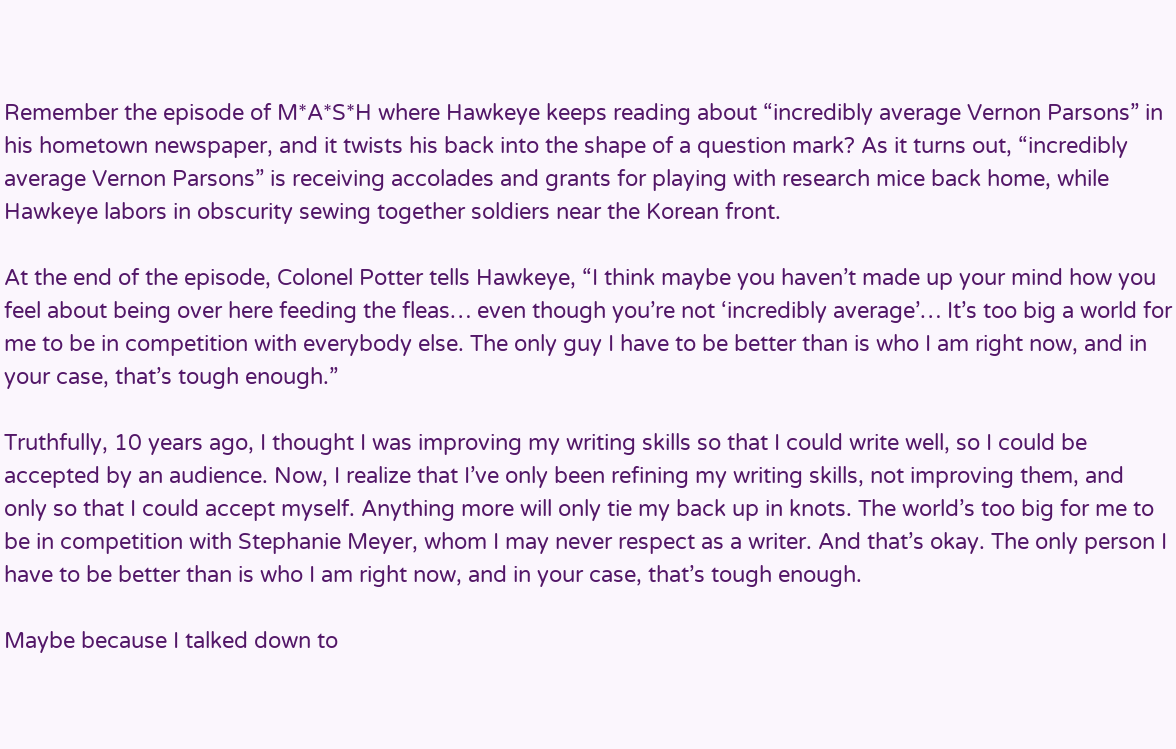Remember the episode of M*A*S*H where Hawkeye keeps reading about “incredibly average Vernon Parsons” in his hometown newspaper, and it twists his back into the shape of a question mark? As it turns out, “incredibly average Vernon Parsons” is receiving accolades and grants for playing with research mice back home, while Hawkeye labors in obscurity sewing together soldiers near the Korean front.

At the end of the episode, Colonel Potter tells Hawkeye, “I think maybe you haven’t made up your mind how you feel about being over here feeding the fleas… even though you’re not ‘incredibly average’… It’s too big a world for me to be in competition with everybody else. The only guy I have to be better than is who I am right now, and in your case, that’s tough enough.”

Truthfully, 10 years ago, I thought I was improving my writing skills so that I could write well, so I could be accepted by an audience. Now, I realize that I’ve only been refining my writing skills, not improving them, and only so that I could accept myself. Anything more will only tie my back up in knots. The world’s too big for me to be in competition with Stephanie Meyer, whom I may never respect as a writer. And that’s okay. The only person I have to be better than is who I am right now, and in your case, that’s tough enough.

Maybe because I talked down to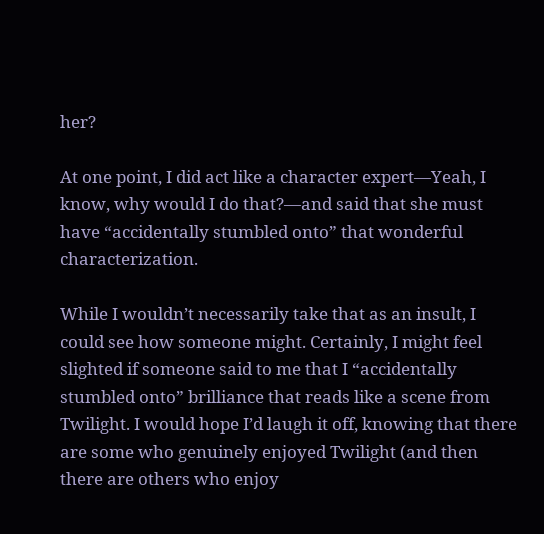her?

At one point, I did act like a character expert—Yeah, I know, why would I do that?—and said that she must have “accidentally stumbled onto” that wonderful characterization.

While I wouldn’t necessarily take that as an insult, I could see how someone might. Certainly, I might feel slighted if someone said to me that I “accidentally stumbled onto” brilliance that reads like a scene from Twilight. I would hope I’d laugh it off, knowing that there are some who genuinely enjoyed Twilight (and then there are others who enjoy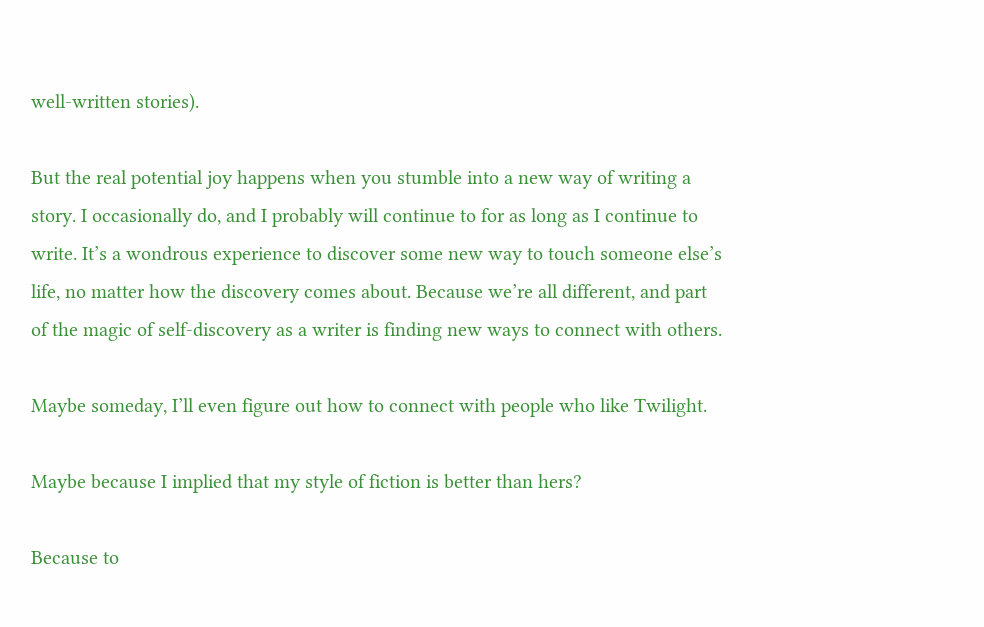well-written stories).

But the real potential joy happens when you stumble into a new way of writing a story. I occasionally do, and I probably will continue to for as long as I continue to write. It’s a wondrous experience to discover some new way to touch someone else’s life, no matter how the discovery comes about. Because we’re all different, and part of the magic of self-discovery as a writer is finding new ways to connect with others.

Maybe someday, I’ll even figure out how to connect with people who like Twilight.

Maybe because I implied that my style of fiction is better than hers?

Because to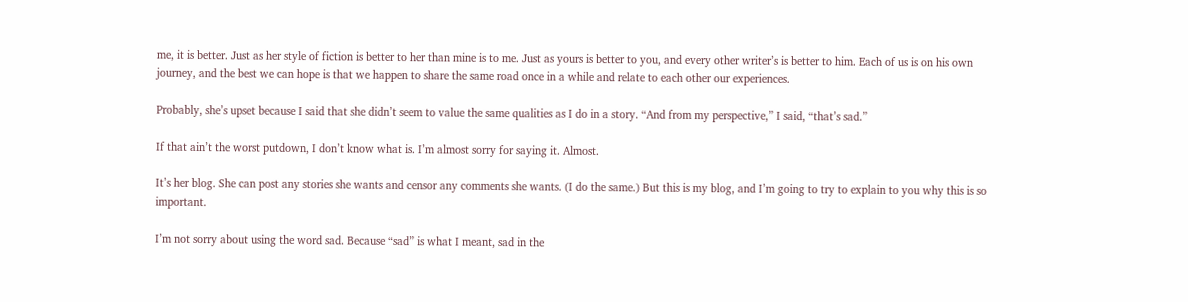me, it is better. Just as her style of fiction is better to her than mine is to me. Just as yours is better to you, and every other writer’s is better to him. Each of us is on his own journey, and the best we can hope is that we happen to share the same road once in a while and relate to each other our experiences.

Probably, she’s upset because I said that she didn’t seem to value the same qualities as I do in a story. “And from my perspective,” I said, “that’s sad.”

If that ain’t the worst putdown, I don’t know what is. I’m almost sorry for saying it. Almost.

It’s her blog. She can post any stories she wants and censor any comments she wants. (I do the same.) But this is my blog, and I’m going to try to explain to you why this is so important.

I’m not sorry about using the word sad. Because “sad” is what I meant, sad in the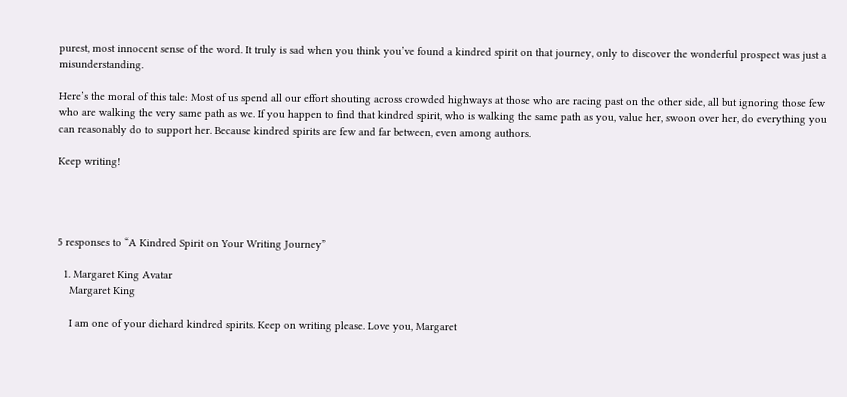purest, most innocent sense of the word. It truly is sad when you think you’ve found a kindred spirit on that journey, only to discover the wonderful prospect was just a misunderstanding.

Here’s the moral of this tale: Most of us spend all our effort shouting across crowded highways at those who are racing past on the other side, all but ignoring those few who are walking the very same path as we. If you happen to find that kindred spirit, who is walking the same path as you, value her, swoon over her, do everything you can reasonably do to support her. Because kindred spirits are few and far between, even among authors.

Keep writing!




5 responses to “A Kindred Spirit on Your Writing Journey”

  1. Margaret King Avatar
    Margaret King

    I am one of your diehard kindred spirits. Keep on writing please. Love you, Margaret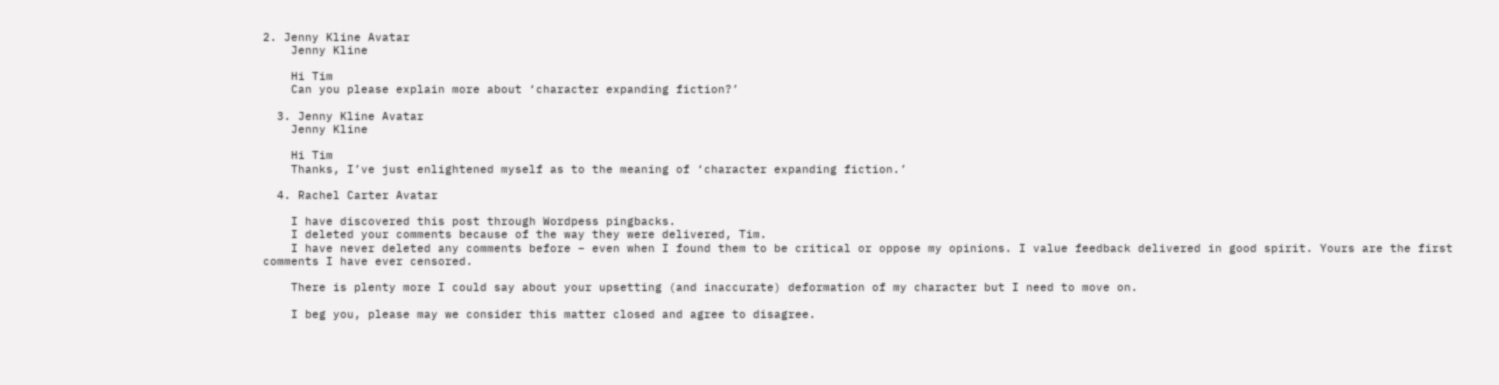2. Jenny Kline Avatar
    Jenny Kline

    Hi Tim
    Can you please explain more about ‘character expanding fiction?’

  3. Jenny Kline Avatar
    Jenny Kline

    Hi Tim
    Thanks, I’ve just enlightened myself as to the meaning of ‘character expanding fiction.’

  4. Rachel Carter Avatar

    I have discovered this post through Wordpess pingbacks.
    I deleted your comments because of the way they were delivered, Tim.
    I have never deleted any comments before – even when I found them to be critical or oppose my opinions. I value feedback delivered in good spirit. Yours are the first comments I have ever censored.

    There is plenty more I could say about your upsetting (and inaccurate) deformation of my character but I need to move on.

    I beg you, please may we consider this matter closed and agree to disagree.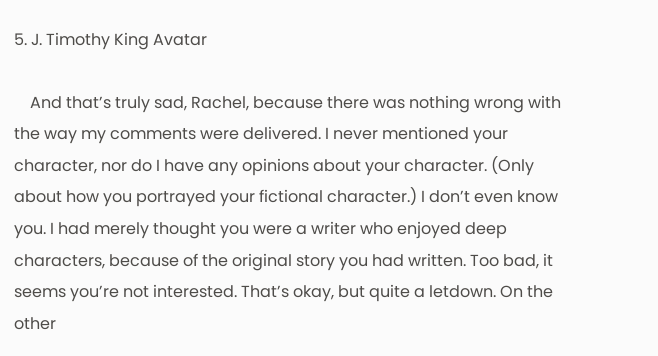5. J. Timothy King Avatar

    And that’s truly sad, Rachel, because there was nothing wrong with the way my comments were delivered. I never mentioned your character, nor do I have any opinions about your character. (Only about how you portrayed your fictional character.) I don’t even know you. I had merely thought you were a writer who enjoyed deep characters, because of the original story you had written. Too bad, it seems you’re not interested. That’s okay, but quite a letdown. On the other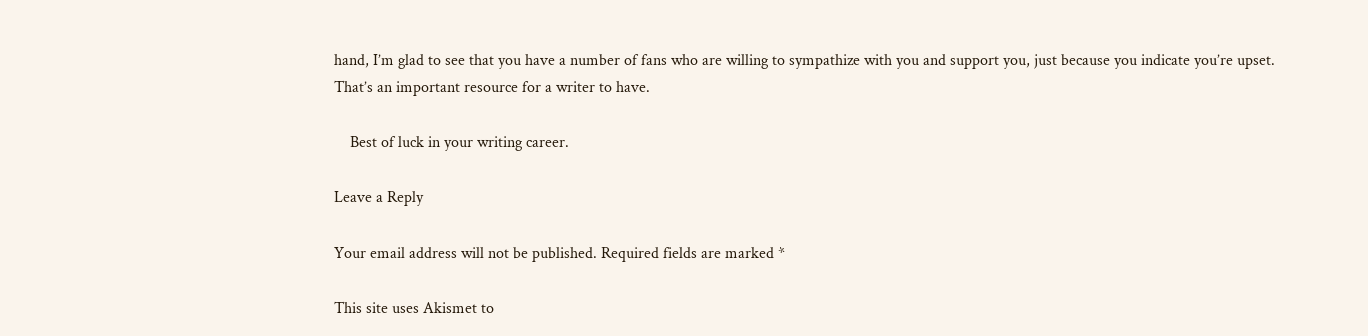hand, I’m glad to see that you have a number of fans who are willing to sympathize with you and support you, just because you indicate you’re upset. That’s an important resource for a writer to have.

    Best of luck in your writing career.

Leave a Reply

Your email address will not be published. Required fields are marked *

This site uses Akismet to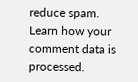reduce spam. Learn how your comment data is processed.